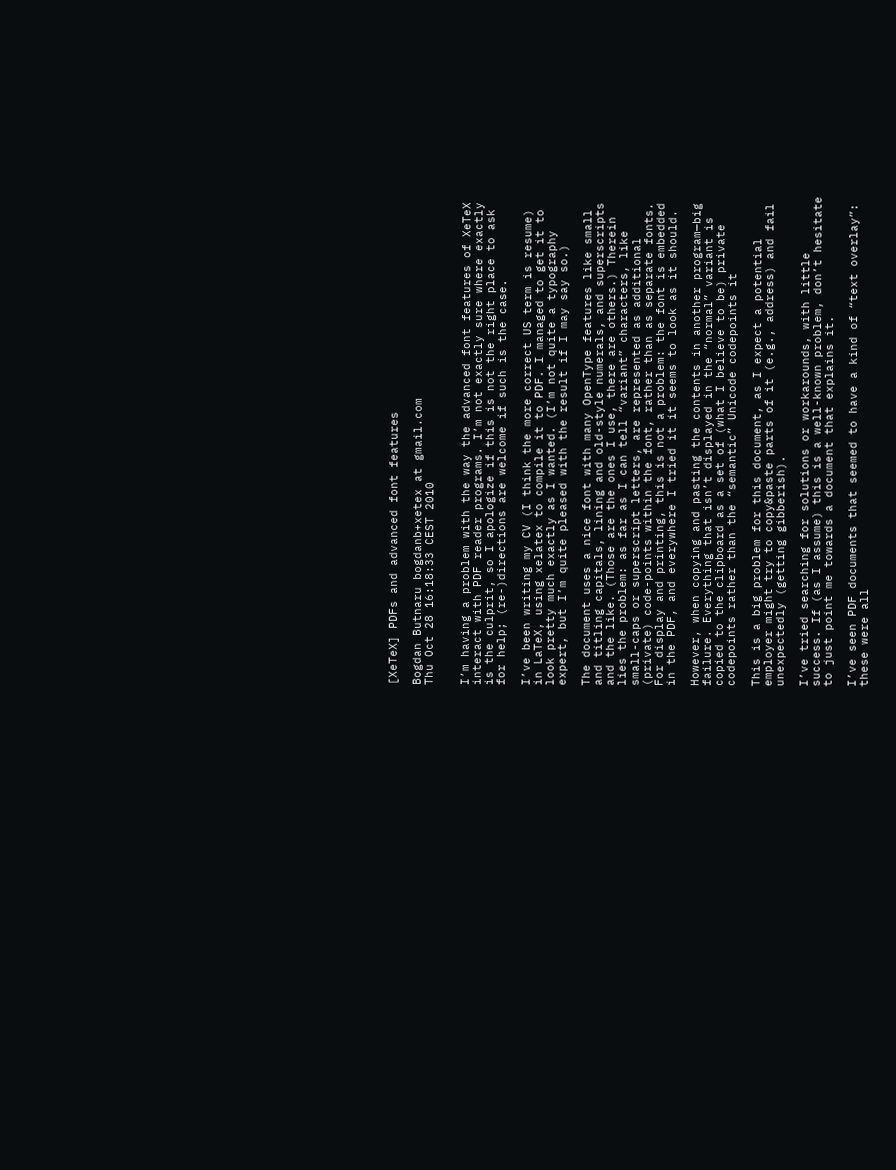[XeTeX] PDFs and advanced font features

Bogdan Butnaru bogdanb+xetex at gmail.com
Thu Oct 28 16:18:33 CEST 2010


I’m having a problem with the way the advanced font features of XeTeX
interact with PDF reader programs. I’m not exactly sure where exactly
is the culprit, so I apologize if this is not the right place to ask
for help; (re-)directions are welcome if such is the case.

I’ve been writing my CV (I think the more correct US term is resume)
in LaTeX, using xelatex to compile it to PDF. I managed to get it to
look pretty much exactly as I wanted. (I’m not quite a typography
expert, but I’m quite pleased with the result if I may say so.)

The document uses a nice font with many OpenType features like small
and titling capitals, lining and old-style numerals, and superscripts
and the like. (Those are the ones I use, there are others.) Therein
lies the problem: as far as I can tell “variant” characters, like
small-caps or superscript letters, are represented as additional
(private) code-points within the font, rather than as separate fonts.
For display and printing, this is not a problem: the font is embedded
in the PDF, and everywhere I tried it it seems to look as it should.

However, when copying and pasting the contents in another program—big
failure. Everything that isn’t displayed in the “normal” variant is
copied to the clipboard as a set of (what I believe to be) private
codepoints rather than the “semantic” Unicode codepoints it

This is a big problem for this document, as I expect a potential
employer might try to copy&paste parts of it (e.g., address) and fail
unexpectedly (getting gibberish).

I’ve tried searching for solutions or workarounds, with little
success. If (as I assume) this is a well-known problem, don’t hesitate
to just point me towards a document that explains it.

I’ve seen PDF documents that seemed to have a kind of “text overlay”:
these were all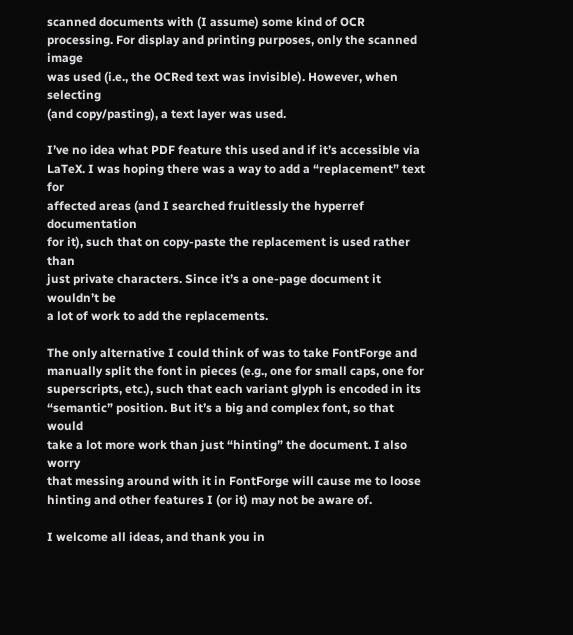scanned documents with (I assume) some kind of OCR
processing. For display and printing purposes, only the scanned image
was used (i.e., the OCRed text was invisible). However, when selecting
(and copy/pasting), a text layer was used.

I’ve no idea what PDF feature this used and if it’s accessible via
LaTeX. I was hoping there was a way to add a “replacement” text for
affected areas (and I searched fruitlessly the hyperref documentation
for it), such that on copy-paste the replacement is used rather than
just private characters. Since it’s a one-page document it wouldn’t be
a lot of work to add the replacements.

The only alternative I could think of was to take FontForge and
manually split the font in pieces (e.g., one for small caps, one for
superscripts, etc.), such that each variant glyph is encoded in its
“semantic” position. But it’s a big and complex font, so that would
take a lot more work than just “hinting” the document. I also worry
that messing around with it in FontForge will cause me to loose
hinting and other features I (or it) may not be aware of.

I welcome all ideas, and thank you in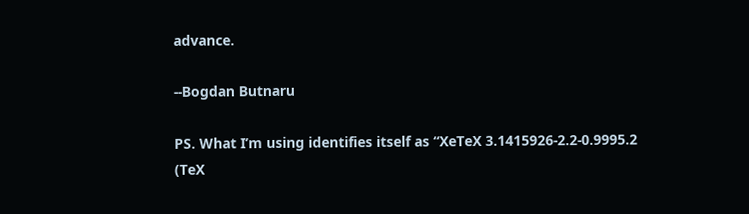advance.

--Bogdan Butnaru

PS. What I’m using identifies itself as “XeTeX 3.1415926-2.2-0.9995.2
(TeX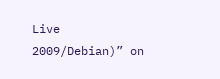Live 2009/Debian)” on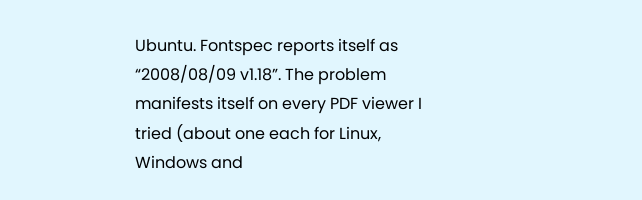Ubuntu. Fontspec reports itself as
“2008/08/09 v1.18”. The problem manifests itself on every PDF viewer I
tried (about one each for Linux, Windows and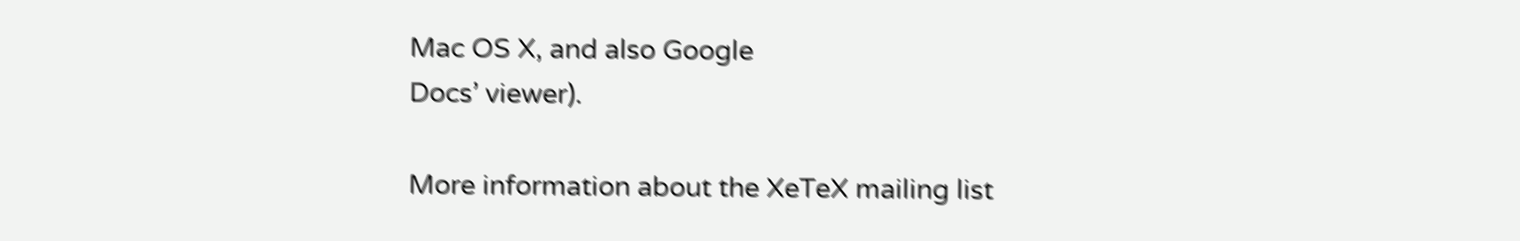Mac OS X, and also Google
Docs’ viewer).

More information about the XeTeX mailing list